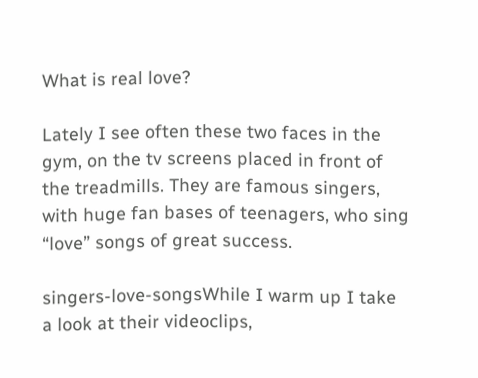What is real love?

Lately I see often these two faces in the gym, on the tv screens placed in front of the treadmills. They are famous singers, with huge fan bases of teenagers, who sing “love” songs of great success.

singers-love-songsWhile I warm up I take a look at their videoclips,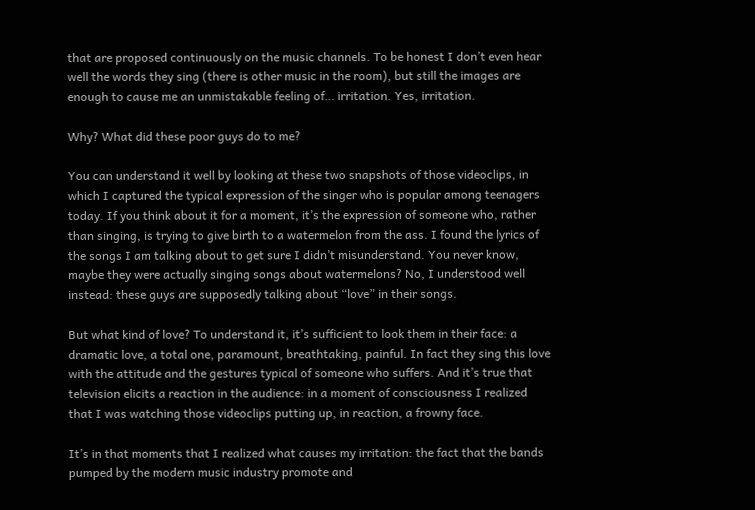that are proposed continuously on the music channels. To be honest I don’t even hear well the words they sing (there is other music in the room), but still the images are enough to cause me an unmistakable feeling of… irritation. Yes, irritation.

Why? What did these poor guys do to me?

You can understand it well by looking at these two snapshots of those videoclips, in which I captured the typical expression of the singer who is popular among teenagers today. If you think about it for a moment, it’s the expression of someone who, rather than singing, is trying to give birth to a watermelon from the ass. I found the lyrics of the songs I am talking about to get sure I didn’t misunderstand. You never know, maybe they were actually singing songs about watermelons? No, I understood well instead: these guys are supposedly talking about “love” in their songs.

But what kind of love? To understand it, it’s sufficient to look them in their face: a dramatic love, a total one, paramount, breathtaking, painful. In fact they sing this love with the attitude and the gestures typical of someone who suffers. And it’s true that television elicits a reaction in the audience: in a moment of consciousness I realized that I was watching those videoclips putting up, in reaction, a frowny face.

It’s in that moments that I realized what causes my irritation: the fact that the bands pumped by the modern music industry promote and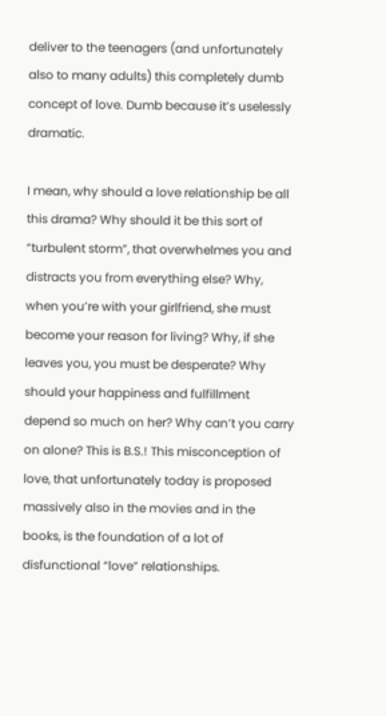deliver to the teenagers (and unfortunately also to many adults) this completely dumb concept of love. Dumb because it’s uselessly dramatic.

I mean, why should a love relationship be all this drama? Why should it be this sort of “turbulent storm”, that overwhelmes you and distracts you from everything else? Why, when you’re with your girlfriend, she must become your reason for living? Why, if she leaves you, you must be desperate? Why should your happiness and fulfillment depend so much on her? Why can’t you carry on alone? This is B.S.! This misconception of love, that unfortunately today is proposed massively also in the movies and in the books, is the foundation of a lot of disfunctional “love” relationships.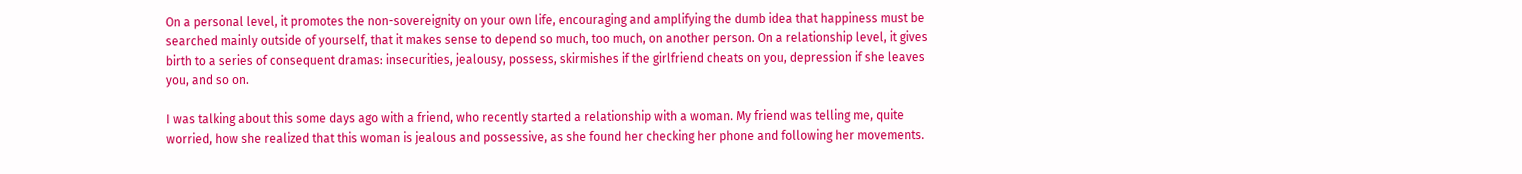On a personal level, it promotes the non-sovereignity on your own life, encouraging and amplifying the dumb idea that happiness must be searched mainly outside of yourself, that it makes sense to depend so much, too much, on another person. On a relationship level, it gives birth to a series of consequent dramas: insecurities, jealousy, possess, skirmishes if the girlfriend cheats on you, depression if she leaves you, and so on.

I was talking about this some days ago with a friend, who recently started a relationship with a woman. My friend was telling me, quite worried, how she realized that this woman is jealous and possessive, as she found her checking her phone and following her movements.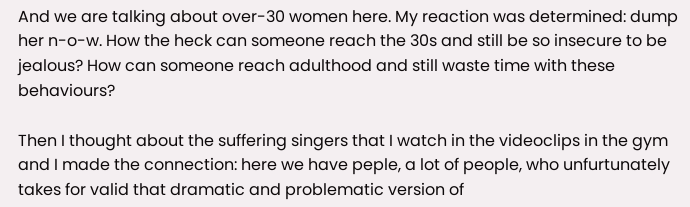And we are talking about over-30 women here. My reaction was determined: dump her n-o-w. How the heck can someone reach the 30s and still be so insecure to be jealous? How can someone reach adulthood and still waste time with these behaviours?

Then I thought about the suffering singers that I watch in the videoclips in the gym and I made the connection: here we have peple, a lot of people, who unfurtunately takes for valid that dramatic and problematic version of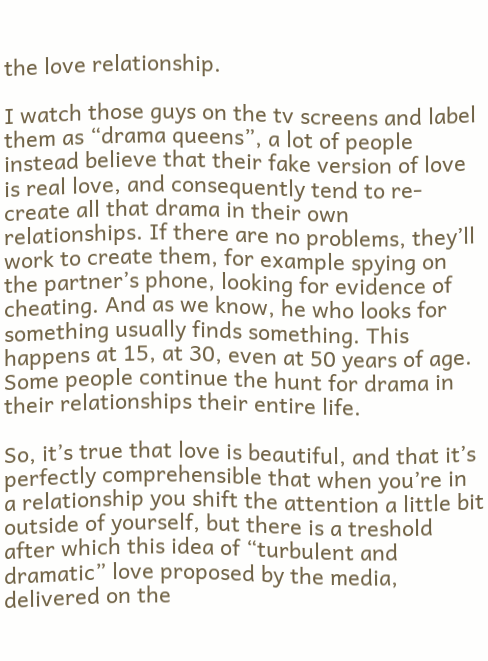the love relationship.

I watch those guys on the tv screens and label them as “drama queens”, a lot of people instead believe that their fake version of love is real love, and consequently tend to re-create all that drama in their own relationships. If there are no problems, they’ll work to create them, for example spying on the partner’s phone, looking for evidence of cheating. And as we know, he who looks for something usually finds something. This happens at 15, at 30, even at 50 years of age. Some people continue the hunt for drama in their relationships their entire life.

So, it’s true that love is beautiful, and that it’s perfectly comprehensible that when you’re in a relationship you shift the attention a little bit outside of yourself, but there is a treshold after which this idea of “turbulent and dramatic” love proposed by the media, delivered on the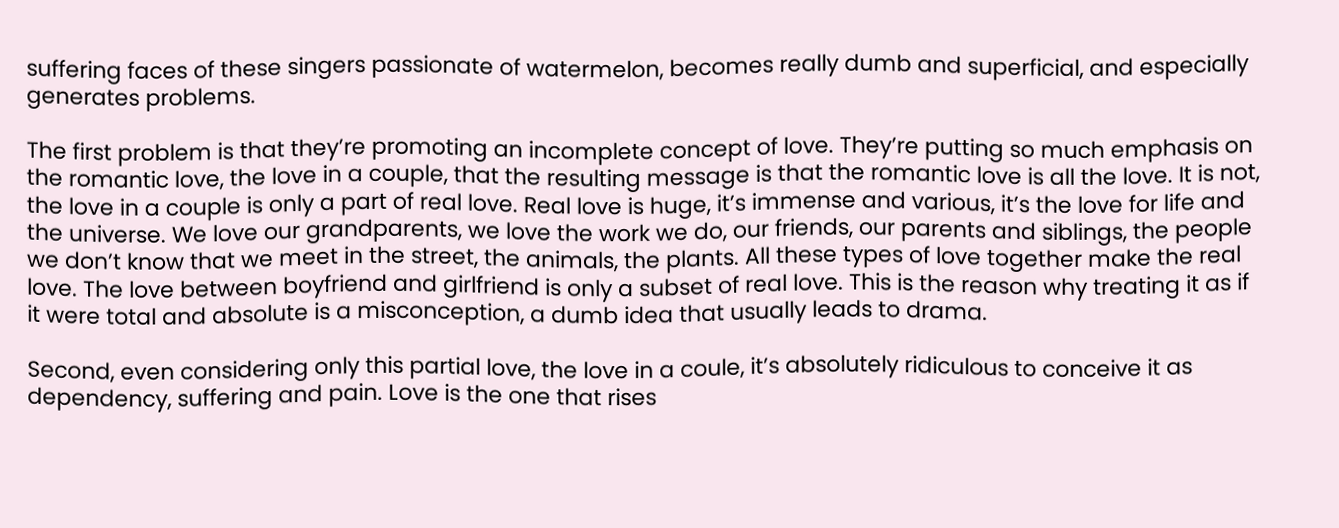suffering faces of these singers passionate of watermelon, becomes really dumb and superficial, and especially generates problems.

The first problem is that they’re promoting an incomplete concept of love. They’re putting so much emphasis on the romantic love, the love in a couple, that the resulting message is that the romantic love is all the love. It is not, the love in a couple is only a part of real love. Real love is huge, it’s immense and various, it’s the love for life and the universe. We love our grandparents, we love the work we do, our friends, our parents and siblings, the people we don’t know that we meet in the street, the animals, the plants. All these types of love together make the real love. The love between boyfriend and girlfriend is only a subset of real love. This is the reason why treating it as if it were total and absolute is a misconception, a dumb idea that usually leads to drama.

Second, even considering only this partial love, the love in a coule, it’s absolutely ridiculous to conceive it as dependency, suffering and pain. Love is the one that rises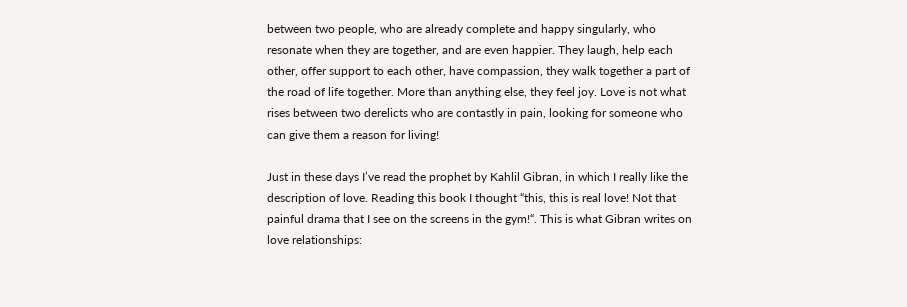between two people, who are already complete and happy singularly, who resonate when they are together, and are even happier. They laugh, help each other, offer support to each other, have compassion, they walk together a part of the road of life together. More than anything else, they feel joy. Love is not what rises between two derelicts who are contastly in pain, looking for someone who can give them a reason for living!

Just in these days I’ve read the prophet by Kahlil Gibran, in which I really like the description of love. Reading this book I thought “this, this is real love! Not that painful drama that I see on the screens in the gym!“. This is what Gibran writes on love relationships: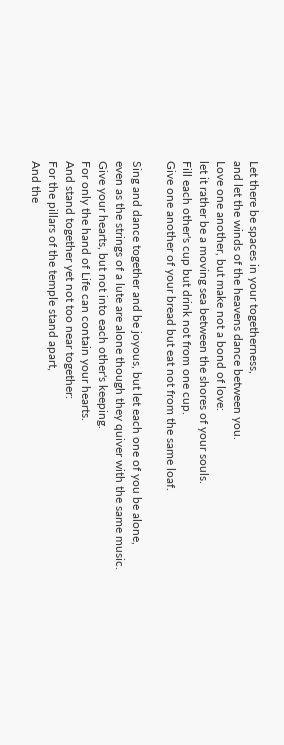Let there be spaces in your togetherness,
and let the winds of the heavens dance between you.
Love one another, but make not a bond of love:
let it rather be a moving sea between the shores of your souls.
Fill each other's cup but drink not from one cup.
Give one another of your bread but eat not from the same loaf.

Sing and dance together and be joyous, but let each one of you be alone,
even as the strings of a lute are alone though they quiver with the same music.
Give your hearts, but not into each other's keeping.
For only the hand of Life can contain your hearts.
And stand together yet not too near together:
For the pillars of the temple stand apart,
And the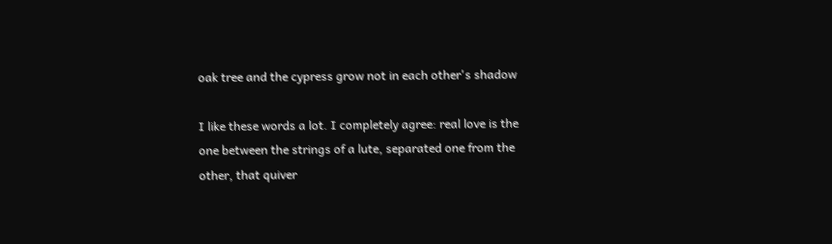oak tree and the cypress grow not in each other's shadow

I like these words a lot. I completely agree: real love is the one between the strings of a lute, separated one from the other, that quiver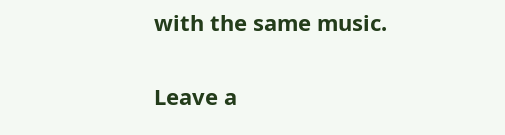with the same music.

Leave a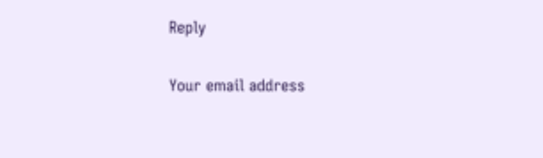Reply

Your email address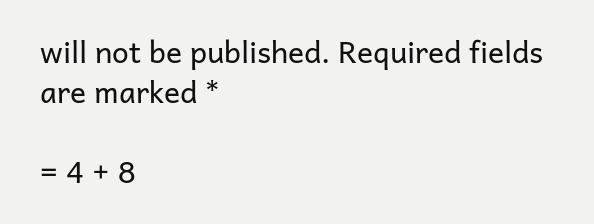will not be published. Required fields are marked *

= 4 + 8